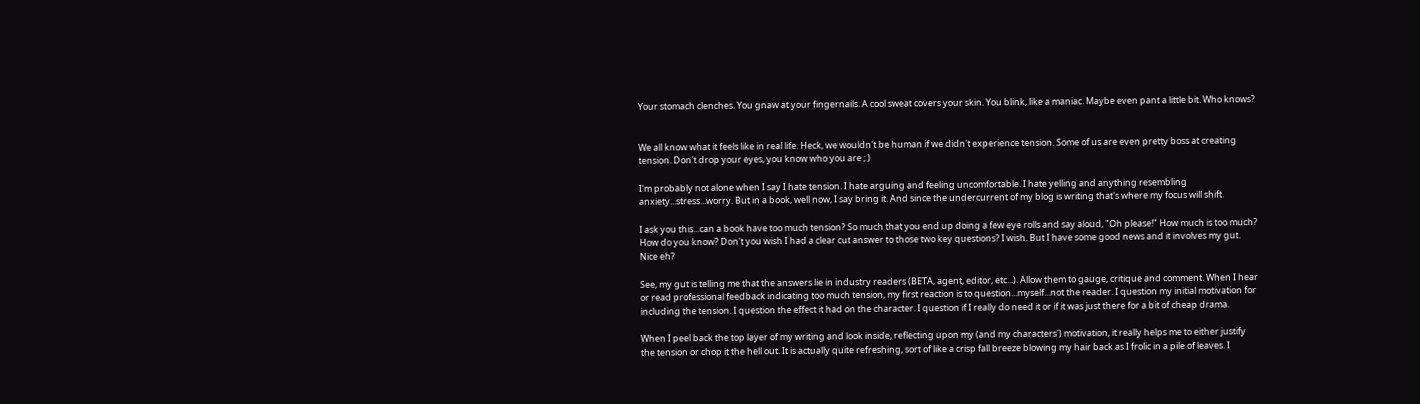Your stomach clenches. You gnaw at your fingernails. A cool sweat covers your skin. You blink, like a maniac. Maybe even pant a little bit. Who knows?


We all know what it feels like in real life. Heck, we wouldn't be human if we didn't experience tension. Some of us are even pretty boss at creating tension. Don't drop your eyes, you know who you are ; )

I'm probably not alone when I say I hate tension. I hate arguing and feeling uncomfortable. I hate yelling and anything resembling anxiety...stress...worry. But in a book, well now, I say bring it. And since the undercurrent of my blog is writing that's where my focus will shift.

I ask you this...can a book have too much tension? So much that you end up doing a few eye rolls and say aloud, "Oh please!" How much is too much? How do you know? Don't you wish I had a clear cut answer to those two key questions? I wish. But I have some good news and it involves my gut. Nice eh?

See, my gut is telling me that the answers lie in industry readers (BETA, agent, editor, etc...). Allow them to gauge, critique and comment. When I hear or read professional feedback indicating too much tension, my first reaction is to question...myself...not the reader. I question my initial motivation for including the tension. I question the effect it had on the character. I question if I really do need it or if it was just there for a bit of cheap drama.

When I peel back the top layer of my writing and look inside, reflecting upon my (and my characters') motivation, it really helps me to either justify the tension or chop it the hell out. It is actually quite refreshing, sort of like a crisp fall breeze blowing my hair back as I frolic in a pile of leaves. I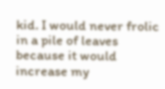kid. I would never frolic in a pile of leaves because it would increase my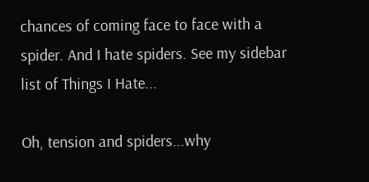chances of coming face to face with a spider. And I hate spiders. See my sidebar list of Things I Hate...

Oh, tension and spiders...why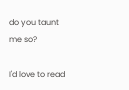do you taunt me so?

I'd love to read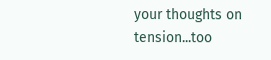your thoughts on tension...too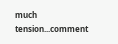much tension...comment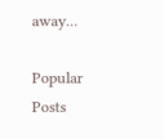away...

Popular Posts